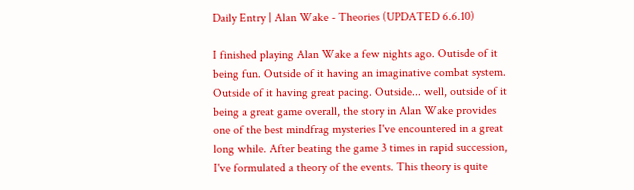Daily Entry | Alan Wake - Theories (UPDATED 6.6.10)

I finished playing Alan Wake a few nights ago. Outisde of it being fun. Outside of it having an imaginative combat system. Outside of it having great pacing. Outside... well, outside of it being a great game overall, the story in Alan Wake provides one of the best mindfrag mysteries I've encountered in a great long while. After beating the game 3 times in rapid succession, I've formulated a theory of the events. This theory is quite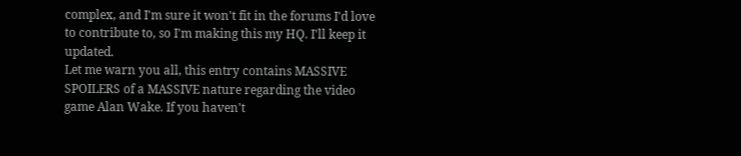complex, and I'm sure it won't fit in the forums I'd love to contribute to, so I'm making this my HQ. I'll keep it updated.
Let me warn you all, this entry contains MASSIVE SPOILERS of a MASSIVE nature regarding the video game Alan Wake. If you haven't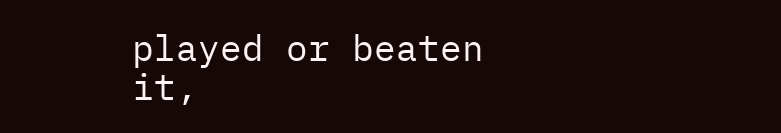played or beaten it,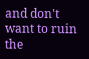and don't want to ruin the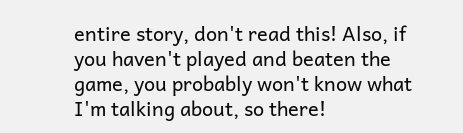entire story, don't read this! Also, if you haven't played and beaten the game, you probably won't know what I'm talking about, so there!